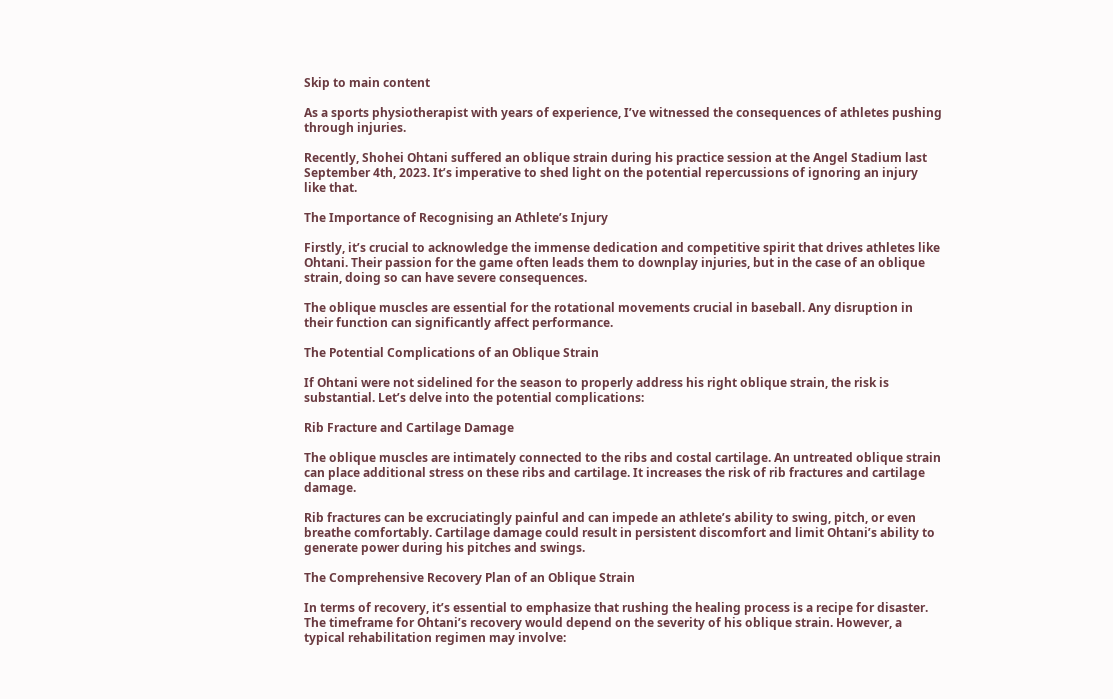Skip to main content

As a sports physiotherapist with years of experience, I’ve witnessed the consequences of athletes pushing through injuries.

Recently, Shohei Ohtani suffered an oblique strain during his practice session at the Angel Stadium last September 4th, 2023. It’s imperative to shed light on the potential repercussions of ignoring an injury like that.

The Importance of Recognising an Athlete’s Injury

Firstly, it’s crucial to acknowledge the immense dedication and competitive spirit that drives athletes like Ohtani. Their passion for the game often leads them to downplay injuries, but in the case of an oblique strain, doing so can have severe consequences.

The oblique muscles are essential for the rotational movements crucial in baseball. Any disruption in their function can significantly affect performance.

The Potential Complications of an Oblique Strain

If Ohtani were not sidelined for the season to properly address his right oblique strain, the risk is substantial. Let’s delve into the potential complications:

Rib Fracture and Cartilage Damage

The oblique muscles are intimately connected to the ribs and costal cartilage. An untreated oblique strain can place additional stress on these ribs and cartilage. It increases the risk of rib fractures and cartilage damage.

Rib fractures can be excruciatingly painful and can impede an athlete’s ability to swing, pitch, or even breathe comfortably. Cartilage damage could result in persistent discomfort and limit Ohtani’s ability to generate power during his pitches and swings.

The Comprehensive Recovery Plan of an Oblique Strain

In terms of recovery, it’s essential to emphasize that rushing the healing process is a recipe for disaster. The timeframe for Ohtani’s recovery would depend on the severity of his oblique strain. However, a typical rehabilitation regimen may involve: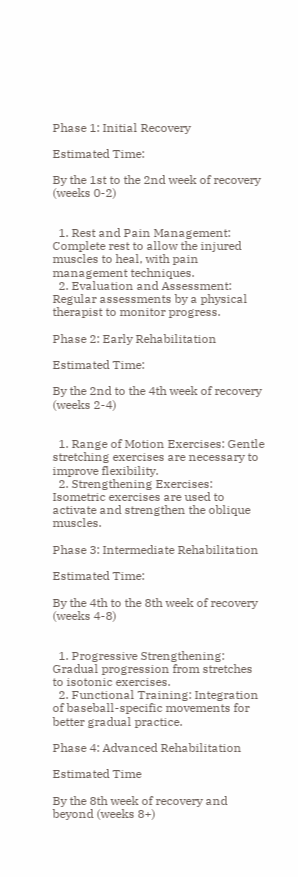Phase 1: Initial Recovery

Estimated Time:

By the 1st to the 2nd week of recovery (weeks 0-2)


  1. Rest and Pain Management: Complete rest to allow the injured muscles to heal, with pain management techniques.
  2. Evaluation and Assessment: Regular assessments by a physical therapist to monitor progress.

Phase 2: Early Rehabilitation

Estimated Time:

By the 2nd to the 4th week of recovery (weeks 2-4)


  1. Range of Motion Exercises: Gentle stretching exercises are necessary to improve flexibility.
  2. Strengthening Exercises: Isometric exercises are used to activate and strengthen the oblique muscles.

Phase 3: Intermediate Rehabilitation

Estimated Time:

By the 4th to the 8th week of recovery (weeks 4-8)


  1. Progressive Strengthening: Gradual progression from stretches to isotonic exercises.
  2. Functional Training: Integration of baseball-specific movements for better gradual practice.

Phase 4: Advanced Rehabilitation

Estimated Time

By the 8th week of recovery and beyond (weeks 8+)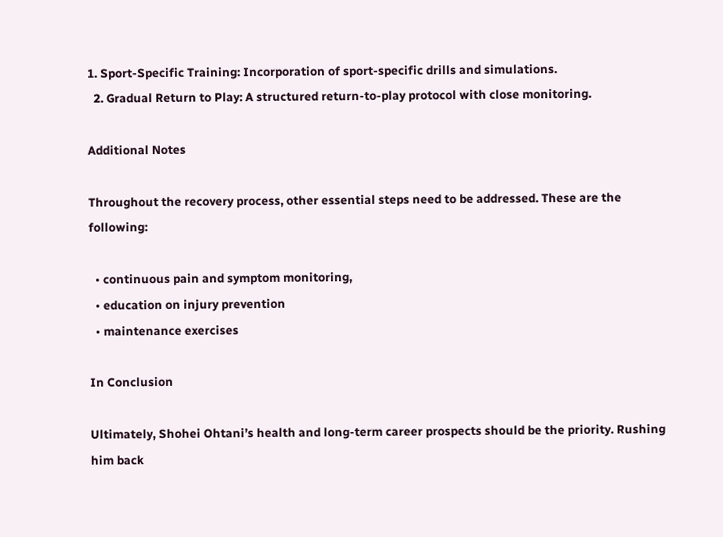1. Sport-Specific Training: Incorporation of sport-specific drills and simulations.
  2. Gradual Return to Play: A structured return-to-play protocol with close monitoring.

Additional Notes

Throughout the recovery process, other essential steps need to be addressed. These are the following:

  • continuous pain and symptom monitoring,
  • education on injury prevention
  • maintenance exercises

In Conclusion

Ultimately, Shohei Ohtani’s health and long-term career prospects should be the priority. Rushing him back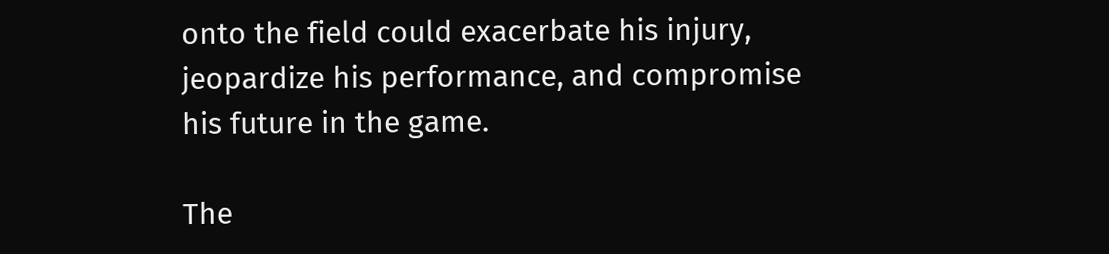onto the field could exacerbate his injury, jeopardize his performance, and compromise his future in the game.

The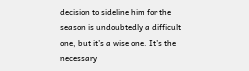decision to sideline him for the season is undoubtedly a difficult one, but it’s a wise one. It’s the necessary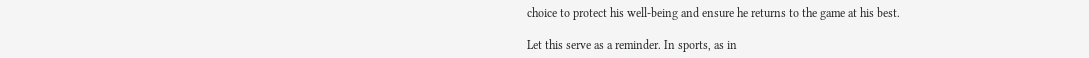choice to protect his well-being and ensure he returns to the game at his best.

Let this serve as a reminder. In sports, as in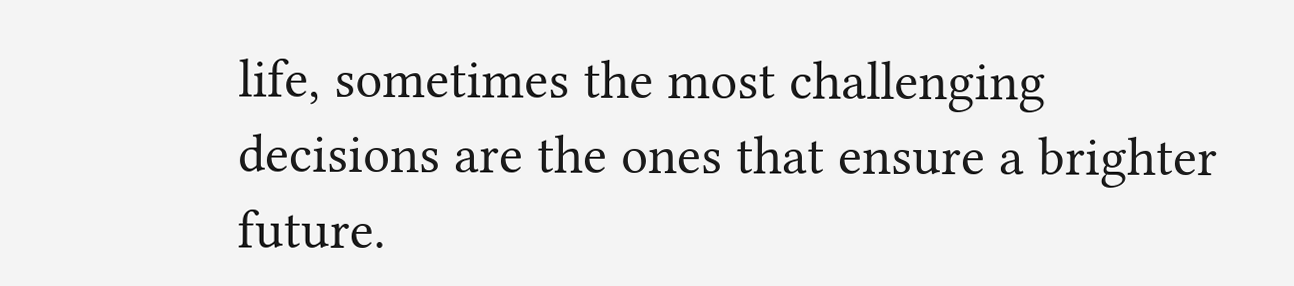life, sometimes the most challenging decisions are the ones that ensure a brighter future.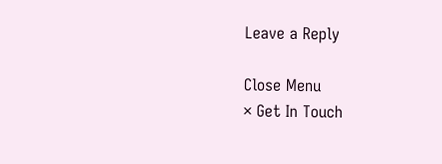Leave a Reply

Close Menu
× Get In Touch